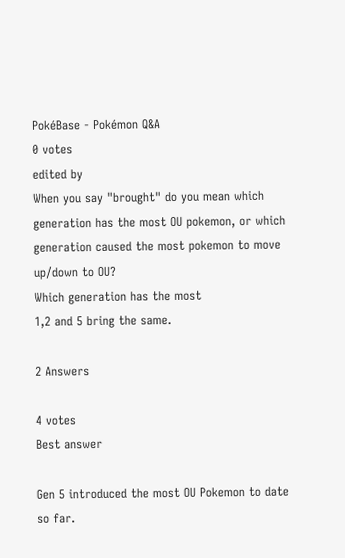PokéBase - Pokémon Q&A
0 votes
edited by
When you say "brought" do you mean which generation has the most OU pokemon, or which generation caused the most pokemon to move up/down to OU?
Which generation has the most
1,2 and 5 bring the same.

2 Answers

4 votes
Best answer

Gen 5 introduced the most OU Pokemon to date so far.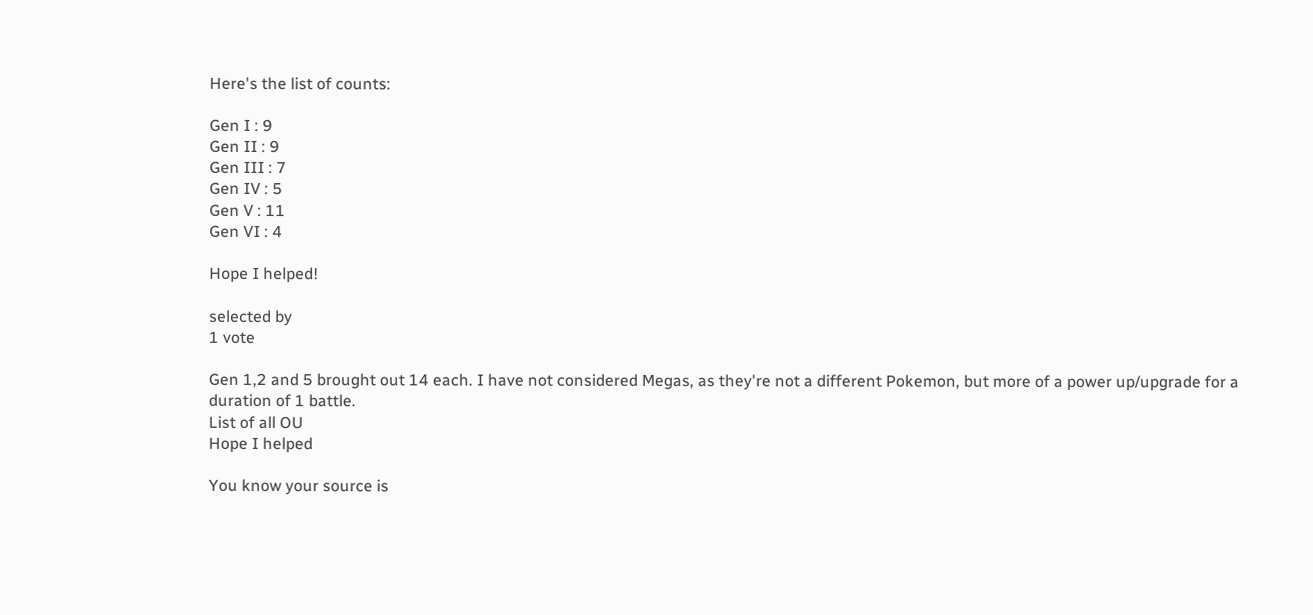Here's the list of counts:

Gen I : 9
Gen II : 9
Gen III : 7
Gen IV : 5
Gen V : 11
Gen VI : 4

Hope I helped!

selected by
1 vote

Gen 1,2 and 5 brought out 14 each. I have not considered Megas, as they're not a different Pokemon, but more of a power up/upgrade for a duration of 1 battle.
List of all OU
Hope I helped

You know your source is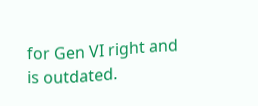for Gen VI right and is outdated.